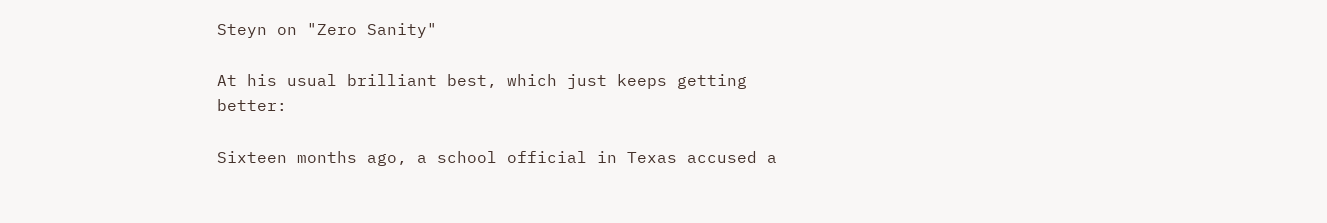Steyn on "Zero Sanity"

At his usual brilliant best, which just keeps getting better:

Sixteen months ago, a school official in Texas accused a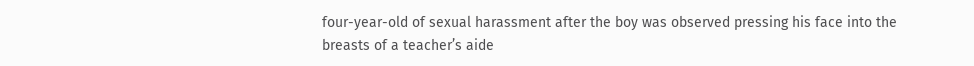four-year-old of sexual harassment after the boy was observed pressing his face into the breasts of a teacher’s aide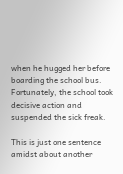when he hugged her before boarding the school bus. Fortunately, the school took decisive action and suspended the sick freak.

This is just one sentence amidst about another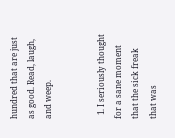hundred that are just as good. Read, laugh, and weep.


  1. I seriously thought for a sane moment that the sick freak that was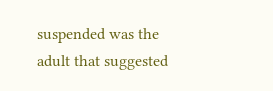suspended was the adult that suggested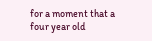for a moment that a four year old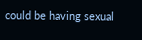could be having sexual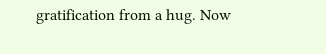gratification from a hug. Now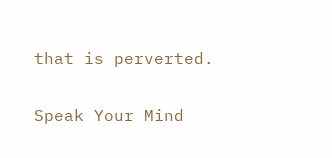that is perverted.

Speak Your Mind